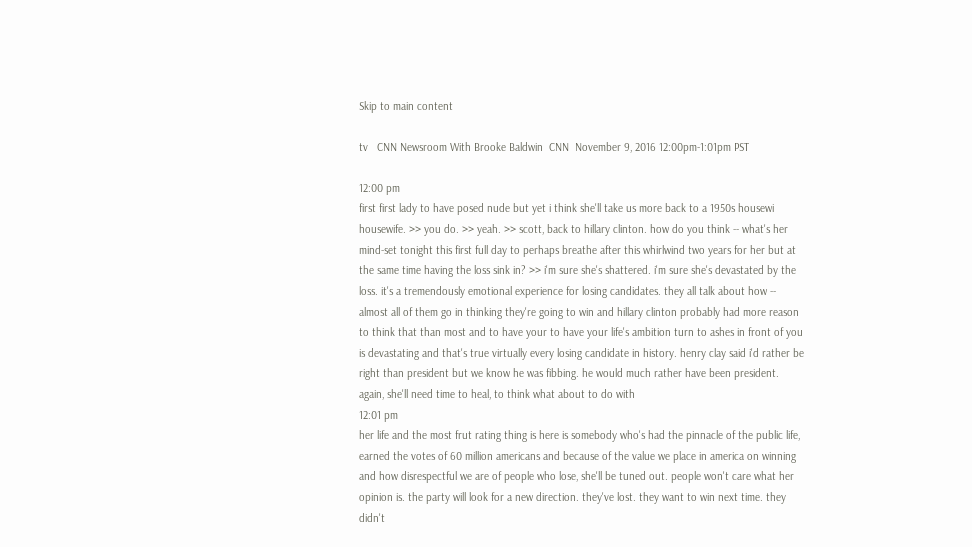Skip to main content

tv   CNN Newsroom With Brooke Baldwin  CNN  November 9, 2016 12:00pm-1:01pm PST

12:00 pm
first first lady to have posed nude but yet i think she'll take us more back to a 1950s housewi housewife. >> you do. >> yeah. >> scott, back to hillary clinton. how do you think -- what's her mind-set tonight this first full day to perhaps breathe after this whirlwind two years for her but at the same time having the loss sink in? >> i'm sure she's shattered. i'm sure she's devastated by the loss. it's a tremendously emotional experience for losing candidates. they all talk about how -- almost all of them go in thinking they're going to win and hillary clinton probably had more reason to think that than most and to have your to have your life's ambition turn to ashes in front of you is devastating and that's true virtually every losing candidate in history. henry clay said i'd rather be right than president but we know he was fibbing. he would much rather have been president. again, she'll need time to heal, to think what about to do with
12:01 pm
her life and the most frut rating thing is here is somebody who's had the pinnacle of the public life, earned the votes of 60 million americans and because of the value we place in america on winning and how disrespectful we are of people who lose, she'll be tuned out. people won't care what her opinion is. the party will look for a new direction. they've lost. they want to win next time. they didn't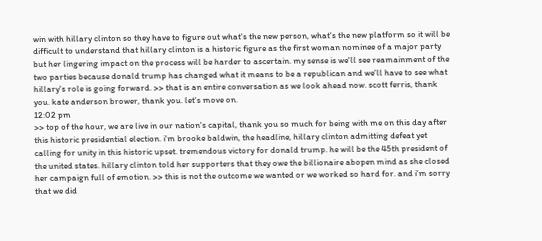win with hillary clinton so they have to figure out what's the new person, what's the new platform so it will be difficult to understand that hillary clinton is a historic figure as the first woman nominee of a major party but her lingering impact on the process will be harder to ascertain. my sense is we'll see reamainment of the two parties because donald trump has changed what it means to be a republican and we'll have to see what hillary's role is going forward. >> that is an entire conversation as we look ahead now. scott ferris, thank you. kate anderson brower, thank you. let's move on.
12:02 pm
>> top of the hour, we are live in our nation's capital, thank you so much for being with me on this day after this historic presidential election. i'm brooke baldwin, the headline, hillary clinton admitting defeat yet calling for unity in this historic upset. tremendous victory for donald trump. he will be the 45th president of the united states. hillary clinton told her supporters that they owe the billionaire abopen mind as she closed her campaign full of emotion. >> this is not the outcome we wanted or we worked so hard for. and i'm sorry that we did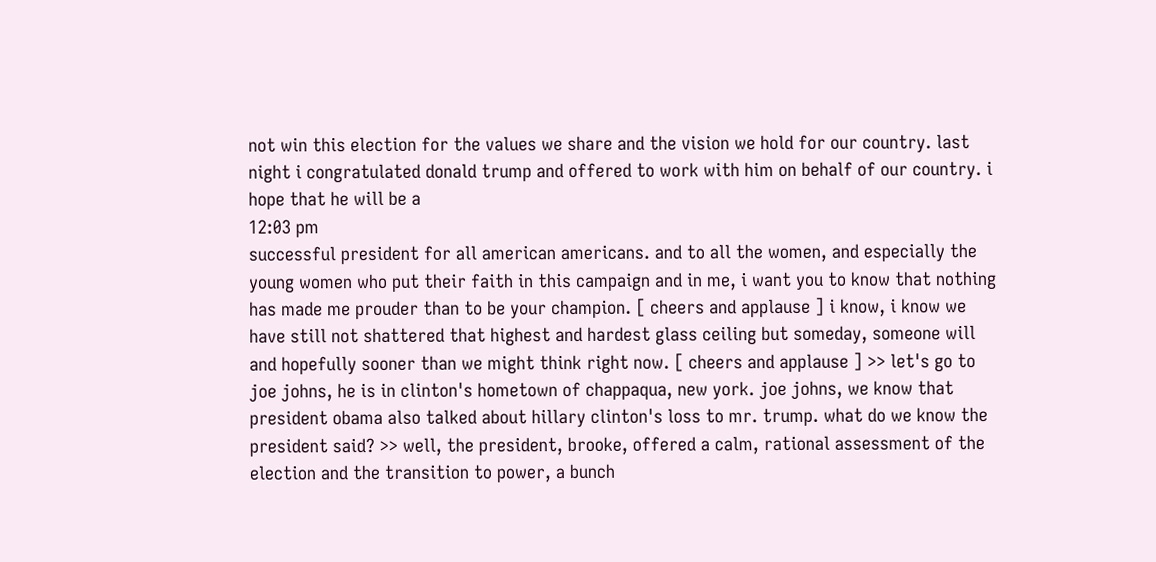not win this election for the values we share and the vision we hold for our country. last night i congratulated donald trump and offered to work with him on behalf of our country. i hope that he will be a
12:03 pm
successful president for all american americans. and to all the women, and especially the young women who put their faith in this campaign and in me, i want you to know that nothing has made me prouder than to be your champion. [ cheers and applause ] i know, i know we have still not shattered that highest and hardest glass ceiling but someday, someone will and hopefully sooner than we might think right now. [ cheers and applause ] >> let's go to joe johns, he is in clinton's hometown of chappaqua, new york. joe johns, we know that president obama also talked about hillary clinton's loss to mr. trump. what do we know the president said? >> well, the president, brooke, offered a calm, rational assessment of the election and the transition to power, a bunch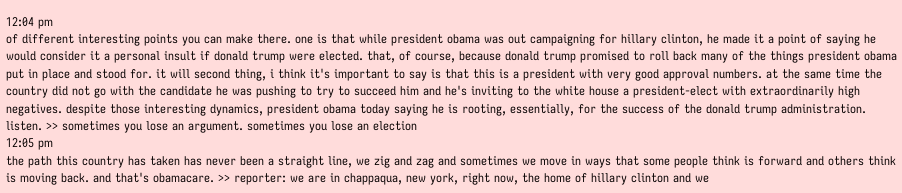12:04 pm
of different interesting points you can make there. one is that while president obama was out campaigning for hillary clinton, he made it a point of saying he would consider it a personal insult if donald trump were elected. that, of course, because donald trump promised to roll back many of the things president obama put in place and stood for. it will second thing, i think it's important to say is that this is a president with very good approval numbers. at the same time the country did not go with the candidate he was pushing to try to succeed him and he's inviting to the white house a president-elect with extraordinarily high negatives. despite those interesting dynamics, president obama today saying he is rooting, essentially, for the success of the donald trump administration. listen. >> sometimes you lose an argument. sometimes you lose an election
12:05 pm
the path this country has taken has never been a straight line, we zig and zag and sometimes we move in ways that some people think is forward and others think is moving back. and that's obamacare. >> reporter: we are in chappaqua, new york, right now, the home of hillary clinton and we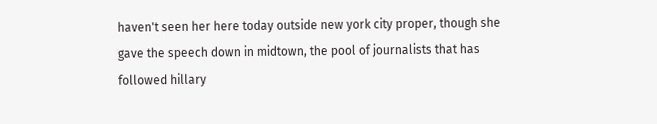haven't seen her here today outside new york city proper, though she gave the speech down in midtown, the pool of journalists that has followed hillary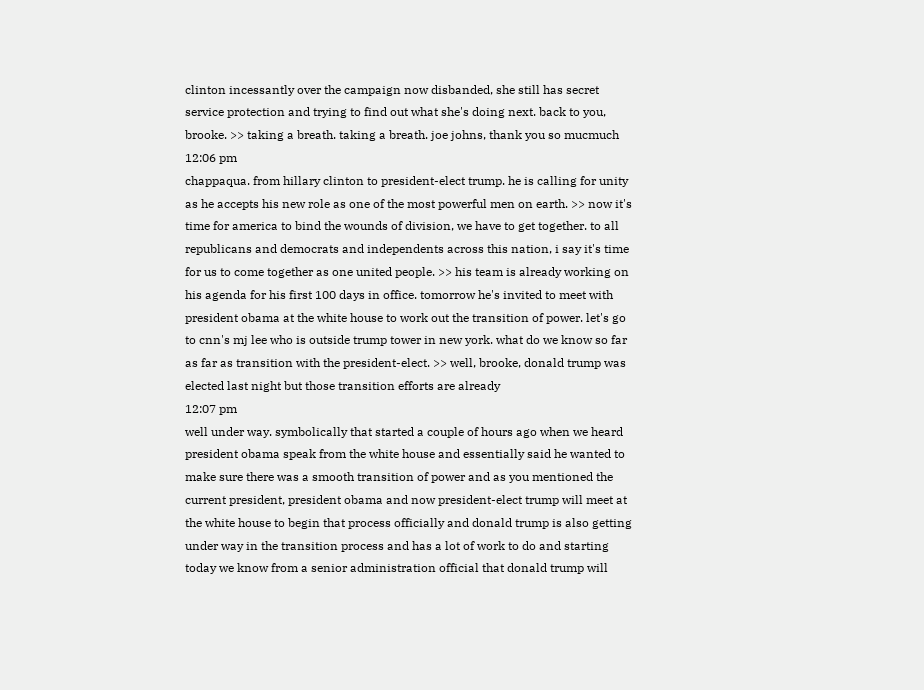clinton incessantly over the campaign now disbanded, she still has secret service protection and trying to find out what she's doing next. back to you, brooke. >> taking a breath. taking a breath. joe johns, thank you so mucmuch
12:06 pm
chappaqua. from hillary clinton to president-elect trump. he is calling for unity as he accepts his new role as one of the most powerful men on earth. >> now it's time for america to bind the wounds of division, we have to get together. to all republicans and democrats and independents across this nation, i say it's time for us to come together as one united people. >> his team is already working on his agenda for his first 100 days in office. tomorrow he's invited to meet with president obama at the white house to work out the transition of power. let's go to cnn's mj lee who is outside trump tower in new york. what do we know so far as far as transition with the president-elect. >> well, brooke, donald trump was elected last night but those transition efforts are already
12:07 pm
well under way. symbolically that started a couple of hours ago when we heard president obama speak from the white house and essentially said he wanted to make sure there was a smooth transition of power and as you mentioned the current president, president obama and now president-elect trump will meet at the white house to begin that process officially and donald trump is also getting under way in the transition process and has a lot of work to do and starting today we know from a senior administration official that donald trump will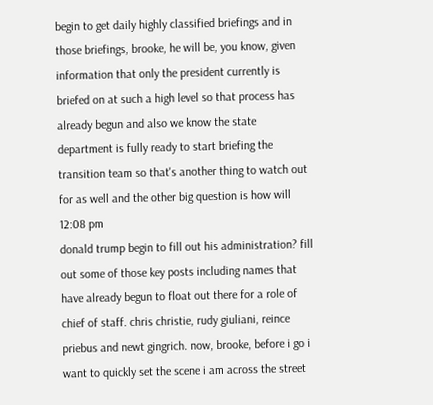begin to get daily highly classified briefings and in those briefings, brooke, he will be, you know, given information that only the president currently is briefed on at such a high level so that process has already begun and also we know the state department is fully ready to start briefing the transition team so that's another thing to watch out for as well and the other big question is how will
12:08 pm
donald trump begin to fill out his administration? fill out some of those key posts including names that have already begun to float out there for a role of chief of staff. chris christie, rudy giuliani, reince priebus and newt gingrich. now, brooke, before i go i want to quickly set the scene i am across the street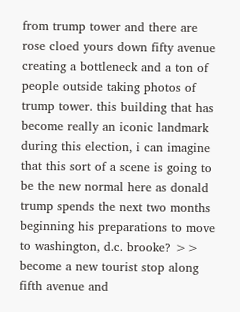from trump tower and there are rose cloed yours down fifty avenue creating a bottleneck and a ton of people outside taking photos of trump tower. this building that has become really an iconic landmark during this election, i can imagine that this sort of a scene is going to be the new normal here as donald trump spends the next two months beginning his preparations to move to washington, d.c. brooke? >> become a new tourist stop along fifth avenue and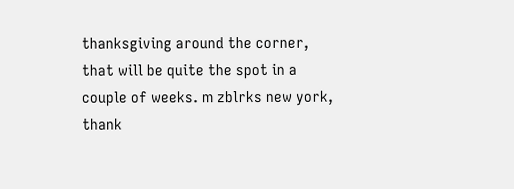thanksgiving around the corner, that will be quite the spot in a couple of weeks. m zblrks new york, thank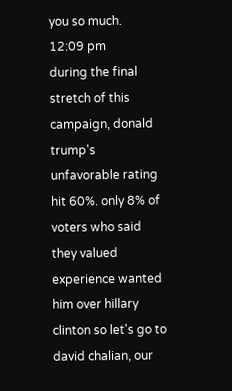you so much.
12:09 pm
during the final stretch of this campaign, donald trump's unfavorable rating hit 60%. only 8% of voters who said they valued experience wanted him over hillary clinton so let's go to david chalian, our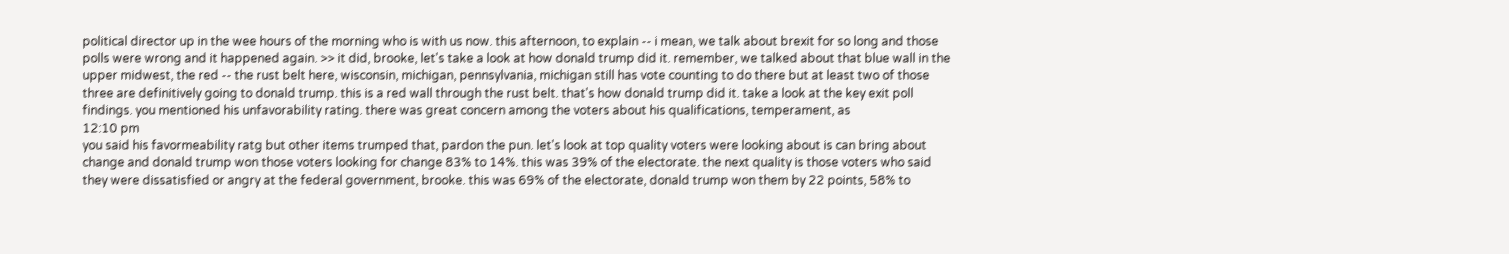political director up in the wee hours of the morning who is with us now. this afternoon, to explain -- i mean, we talk about brexit for so long and those polls were wrong and it happened again. >> it did, brooke, let's take a look at how donald trump did it. remember, we talked about that blue wall in the upper midwest, the red -- the rust belt here, wisconsin, michigan, pennsylvania, michigan still has vote counting to do there but at least two of those three are definitively going to donald trump. this is a red wall through the rust belt. that's how donald trump did it. take a look at the key exit poll findings. you mentioned his unfavorability rating. there was great concern among the voters about his qualifications, temperament, as
12:10 pm
you said his favormeability ratg but other items trumped that, pardon the pun. let's look at top quality voters were looking about is can bring about change and donald trump won those voters looking for change 83% to 14%. this was 39% of the electorate. the next quality is those voters who said they were dissatisfied or angry at the federal government, brooke. this was 69% of the electorate, donald trump won them by 22 points, 58% to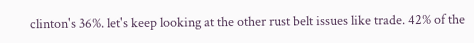clinton's 36%. let's keep looking at the other rust belt issues like trade. 42% of the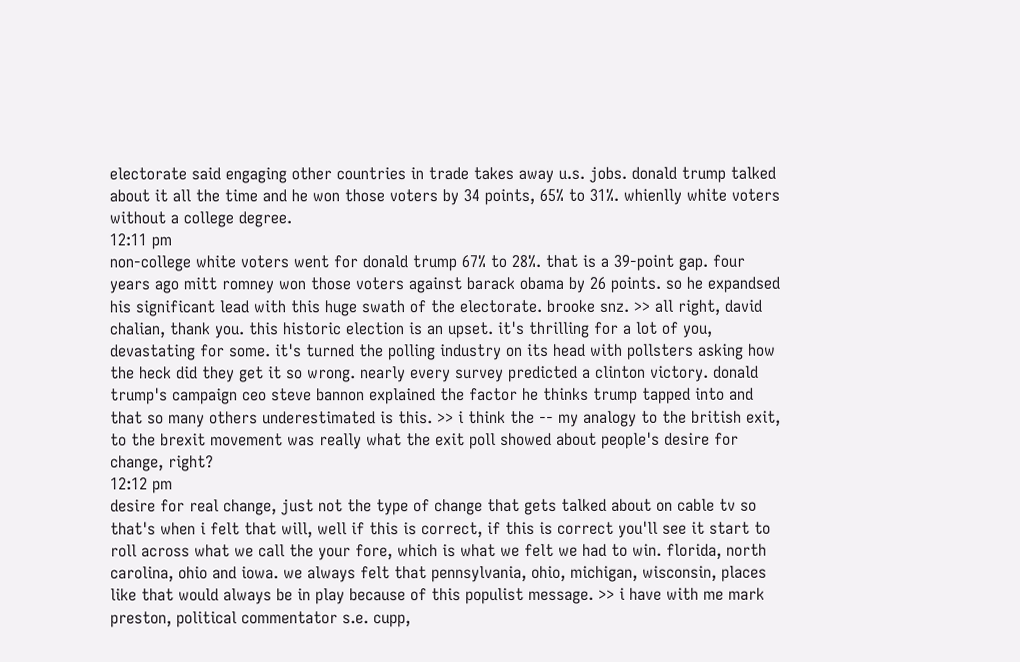electorate said engaging other countries in trade takes away u.s. jobs. donald trump talked about it all the time and he won those voters by 34 points, 65% to 31%. whienlly white voters without a college degree.
12:11 pm
non-college white voters went for donald trump 67% to 28%. that is a 39-point gap. four years ago mitt romney won those voters against barack obama by 26 points. so he expandsed his significant lead with this huge swath of the electorate. brooke snz. >> all right, david chalian, thank you. this historic election is an upset. it's thrilling for a lot of you, devastating for some. it's turned the polling industry on its head with pollsters asking how the heck did they get it so wrong. nearly every survey predicted a clinton victory. donald trump's campaign ceo steve bannon explained the factor he thinks trump tapped into and that so many others underestimated is this. >> i think the -- my analogy to the british exit, to the brexit movement was really what the exit poll showed about people's desire for change, right?
12:12 pm
desire for real change, just not the type of change that gets talked about on cable tv so that's when i felt that will, well if this is correct, if this is correct you'll see it start to roll across what we call the your fore, which is what we felt we had to win. florida, north carolina, ohio and iowa. we always felt that pennsylvania, ohio, michigan, wisconsin, places like that would always be in play because of this populist message. >> i have with me mark preston, political commentator s.e. cupp,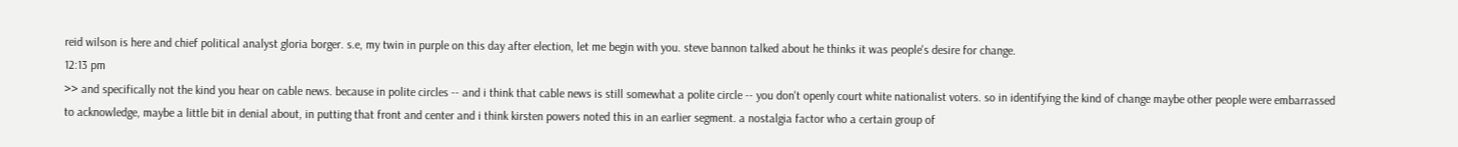reid wilson is here and chief political analyst gloria borger. s.e, my twin in purple on this day after election, let me begin with you. steve bannon talked about he thinks it was people's desire for change.
12:13 pm
>> and specifically not the kind you hear on cable news. because in polite circles -- and i think that cable news is still somewhat a polite circle -- you don't openly court white nationalist voters. so in identifying the kind of change maybe other people were embarrassed to acknowledge, maybe a little bit in denial about, in putting that front and center and i think kirsten powers noted this in an earlier segment. a nostalgia factor who a certain group of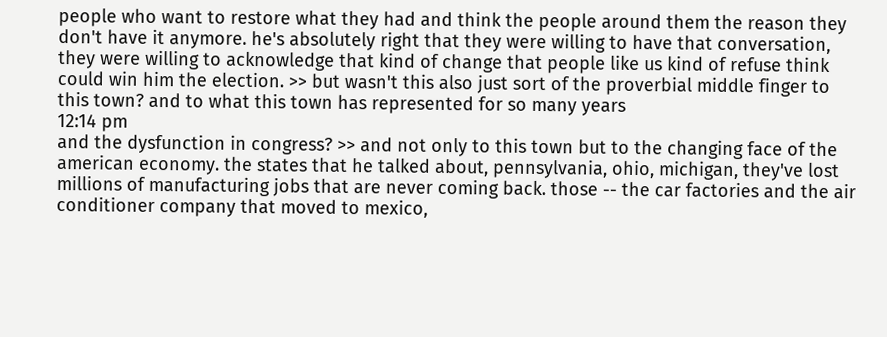people who want to restore what they had and think the people around them the reason they don't have it anymore. he's absolutely right that they were willing to have that conversation, they were willing to acknowledge that kind of change that people like us kind of refuse think could win him the election. >> but wasn't this also just sort of the proverbial middle finger to this town? and to what this town has represented for so many years
12:14 pm
and the dysfunction in congress? >> and not only to this town but to the changing face of the american economy. the states that he talked about, pennsylvania, ohio, michigan, they've lost millions of manufacturing jobs that are never coming back. those -- the car factories and the air conditioner company that moved to mexico,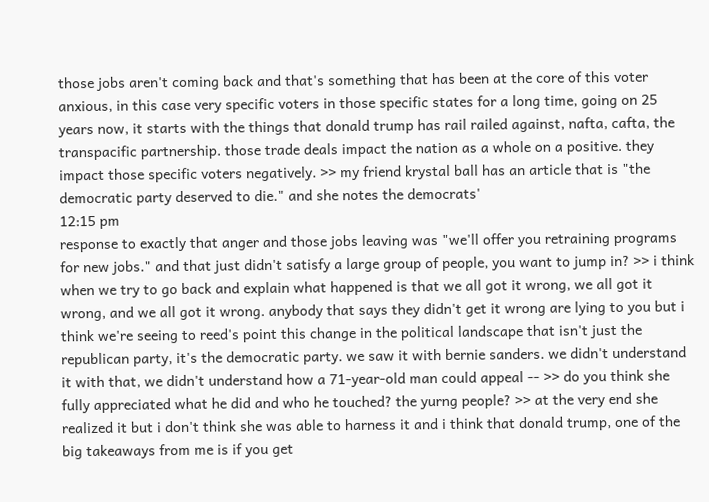those jobs aren't coming back and that's something that has been at the core of this voter anxious, in this case very specific voters in those specific states for a long time, going on 25 years now, it starts with the things that donald trump has rail railed against, nafta, cafta, the transpacific partnership. those trade deals impact the nation as a whole on a positive. they impact those specific voters negatively. >> my friend krystal ball has an article that is "the democratic party deserved to die." and she notes the democrats'
12:15 pm
response to exactly that anger and those jobs leaving was "we'll offer you retraining programs for new jobs." and that just didn't satisfy a large group of people, you want to jump in? >> i think when we try to go back and explain what happened is that we all got it wrong, we all got it wrong, and we all got it wrong. anybody that says they didn't get it wrong are lying to you but i think we're seeing to reed's point this change in the political landscape that isn't just the republican party, it's the democratic party. we saw it with bernie sanders. we didn't understand it with that, we didn't understand how a 71-year-old man could appeal -- >> do you think she fully appreciated what he did and who he touched? the yurng people? >> at the very end she realized it but i don't think she was able to harness it and i think that donald trump, one of the big takeaways from me is if you get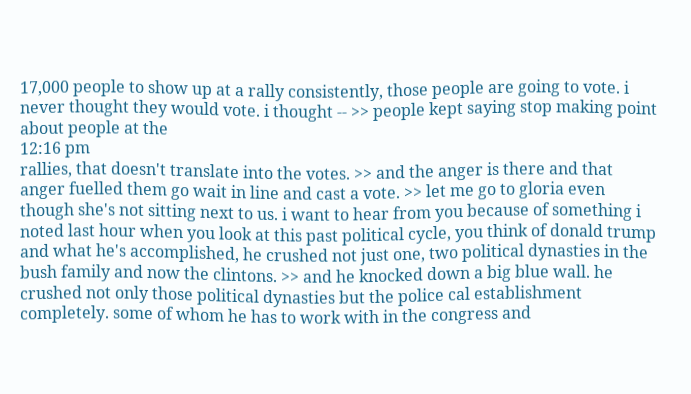17,000 people to show up at a rally consistently, those people are going to vote. i never thought they would vote. i thought -- >> people kept saying stop making point about people at the
12:16 pm
rallies, that doesn't translate into the votes. >> and the anger is there and that anger fuelled them go wait in line and cast a vote. >> let me go to gloria even though she's not sitting next to us. i want to hear from you because of something i noted last hour when you look at this past political cycle, you think of donald trump and what he's accomplished, he crushed not just one, two political dynasties in the bush family and now the clintons. >> and he knocked down a big blue wall. he crushed not only those political dynasties but the police cal establishment completely. some of whom he has to work with in the congress and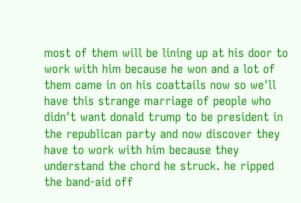most of them will be lining up at his door to work with him because he won and a lot of them came in on his coattails now so we'll have this strange marriage of people who didn't want donald trump to be president in the republican party and now discover they have to work with him because they understand the chord he struck. he ripped the band-aid off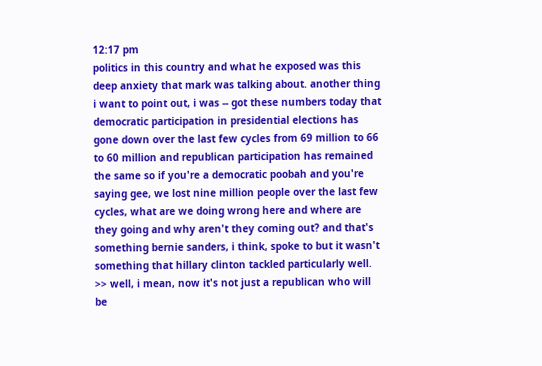12:17 pm
politics in this country and what he exposed was this deep anxiety that mark was talking about. another thing i want to point out, i was -- got these numbers today that democratic participation in presidential elections has gone down over the last few cycles from 69 million to 66 to 60 million and republican participation has remained the same so if you're a democratic poobah and you're saying gee, we lost nine million people over the last few cycles, what are we doing wrong here and where are they going and why aren't they coming out? and that's something bernie sanders, i think, spoke to but it wasn't something that hillary clinton tackled particularly well. >> well, i mean, now it's not just a republican who will be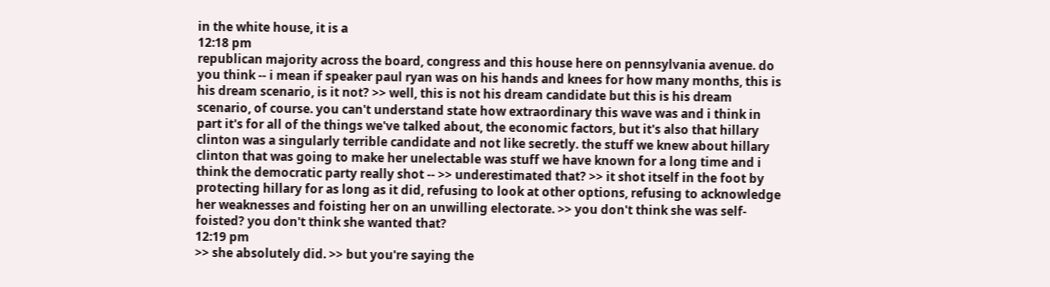in the white house, it is a
12:18 pm
republican majority across the board, congress and this house here on pennsylvania avenue. do you think -- i mean if speaker paul ryan was on his hands and knees for how many months, this is his dream scenario, is it not? >> well, this is not his dream candidate but this is his dream scenario, of course. you can't understand state how extraordinary this wave was and i think in part it's for all of the things we've talked about, the economic factors, but it's also that hillary clinton was a singularly terrible candidate and not like secretly. the stuff we knew about hillary clinton that was going to make her unelectable was stuff we have known for a long time and i think the democratic party really shot -- >> underestimated that? >> it shot itself in the foot by protecting hillary for as long as it did, refusing to look at other options, refusing to acknowledge her weaknesses and foisting her on an unwilling electorate. >> you don't think she was self-foisted? you don't think she wanted that?
12:19 pm
>> she absolutely did. >> but you're saying the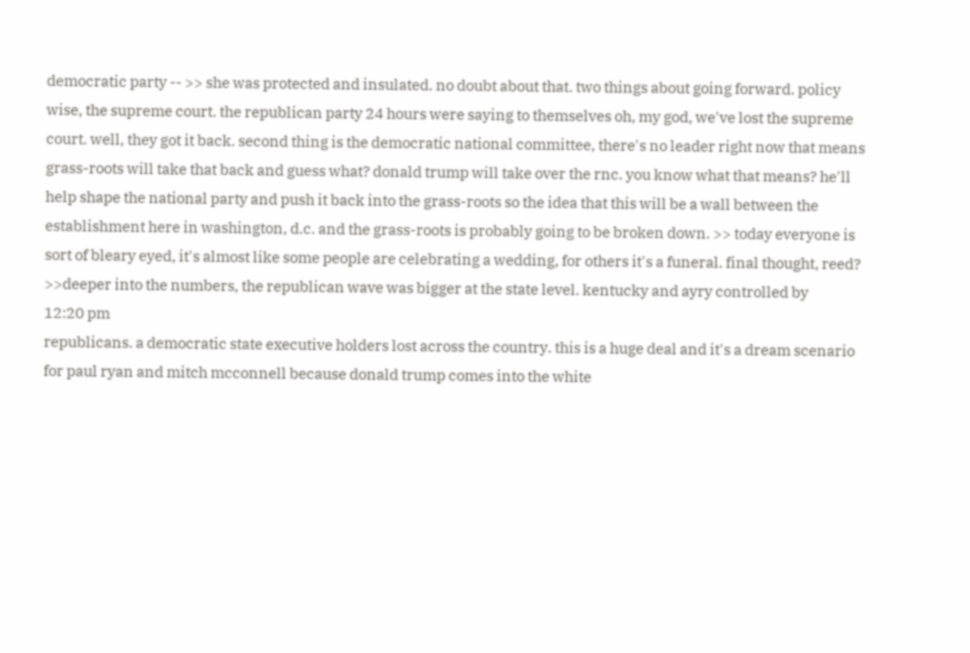democratic party -- >> she was protected and insulated. no doubt about that. two things about going forward. policy wise, the supreme court. the republican party 24 hours were saying to themselves oh, my god, we've lost the supreme court. well, they got it back. second thing is the democratic national committee, there's no leader right now that means grass-roots will take that back and guess what? donald trump will take over the rnc. you know what that means? he'll help shape the national party and push it back into the grass-roots so the idea that this will be a wall between the establishment here in washington, d.c. and the grass-roots is probably going to be broken down. >> today everyone is sort of bleary eyed, it's almost like some people are celebrating a wedding, for others it's a funeral. final thought, reed? >>deeper into the numbers, the republican wave was bigger at the state level. kentucky and ayry controlled by
12:20 pm
republicans. a democratic state executive holders lost across the country. this is a huge deal and it's a dream scenario for paul ryan and mitch mcconnell because donald trump comes into the white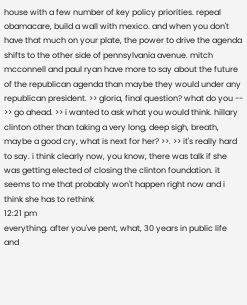house with a few number of key policy priorities. repeal obamacare, build a wall with mexico. and when you don't have that much on your plate, the power to drive the agenda shifts to the other side of pennsylvania avenue. mitch mcconnell and paul ryan have more to say about the future of the republican agenda than maybe they would under any republican president. >> gloria, final question? what do you -- >> go ahead. >> i wanted to ask what you would think. hillary clinton other than taking a very long, deep sigh, breath, maybe a good cry, what is next for her? >>. >> it's really hard to say. i think clearly now, you know, there was talk if she was getting elected of closing the clinton foundation. it seems to me that probably won't happen right now and i think she has to rethink
12:21 pm
everything. after you've pent, what, 30 years in public life and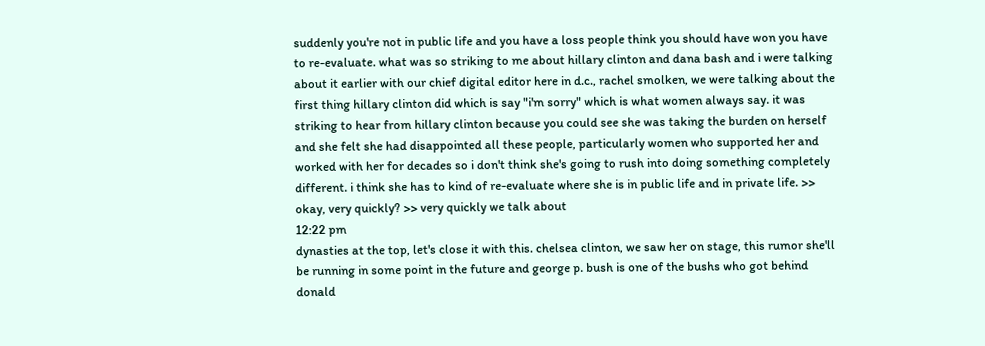suddenly you're not in public life and you have a loss people think you should have won you have to re-evaluate. what was so striking to me about hillary clinton and dana bash and i were talking about it earlier with our chief digital editor here in d.c., rachel smolken, we were talking about the first thing hillary clinton did which is say "i'm sorry" which is what women always say. it was striking to hear from hillary clinton because you could see she was taking the burden on herself and she felt she had disappointed all these people, particularly women who supported her and worked with her for decades so i don't think she's going to rush into doing something completely different. i think she has to kind of re-evaluate where she is in public life and in private life. >> okay, very quickly? >> very quickly we talk about
12:22 pm
dynasties at the top, let's close it with this. chelsea clinton, we saw her on stage, this rumor she'll be running in some point in the future and george p. bush is one of the bushs who got behind donald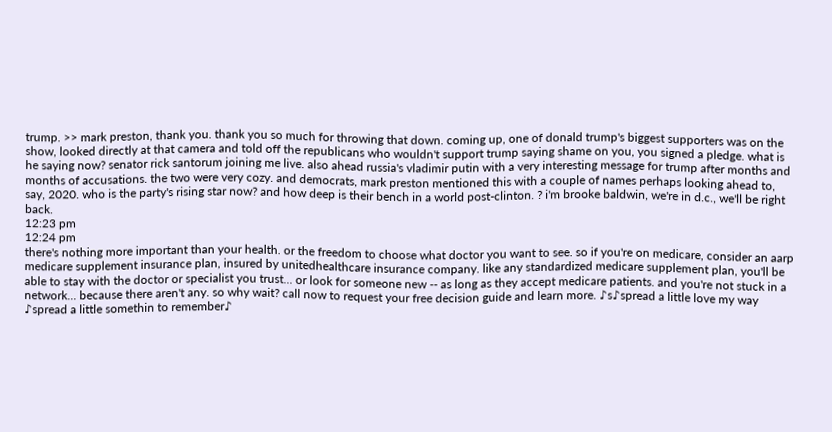trump. >> mark preston, thank you. thank you so much for throwing that down. coming up, one of donald trump's biggest supporters was on the show, looked directly at that camera and told off the republicans who wouldn't support trump saying shame on you, you signed a pledge. what is he saying now? senator rick santorum joining me live. also ahead russia's vladimir putin with a very interesting message for trump after months and months of accusations. the two were very cozy. and democrats, mark preston mentioned this with a couple of names perhaps looking ahead to, say, 2020. who is the party's rising star now? and how deep is their bench in a world post-clinton. ? i'm brooke baldwin, we're in d.c., we'll be right back.
12:23 pm
12:24 pm
there's nothing more important than your health. or the freedom to choose what doctor you want to see. so if you're on medicare, consider an aarp medicare supplement insurance plan, insured by unitedhealthcare insurance company. like any standardized medicare supplement plan, you'll be able to stay with the doctor or specialist you trust... or look for someone new -- as long as they accept medicare patients. and you're not stuck in a network... because there aren't any. so why wait? call now to request your free decision guide and learn more. ♪s♪spread a little love my way ♪spread a little somethin to remember♪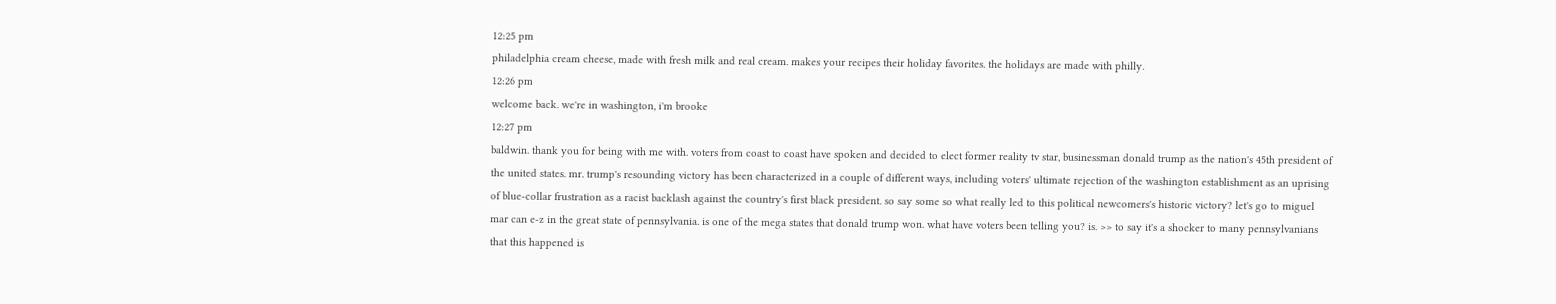12:25 pm
philadelphia cream cheese, made with fresh milk and real cream. makes your recipes their holiday favorites. the holidays are made with philly.
12:26 pm
welcome back. we're in washington, i'm brooke
12:27 pm
baldwin. thank you for being with me with. voters from coast to coast have spoken and decided to elect former reality tv star, businessman donald trump as the nation's 45th president of the united states. mr. trump's resounding victory has been characterized in a couple of different ways, including voters' ultimate rejection of the washington establishment as an uprising of blue-collar frustration as a racist backlash against the country's first black president. so say some so what really led to this political newcomers's historic victory? let's go to miguel mar can e-z in the great state of pennsylvania. is one of the mega states that donald trump won. what have voters been telling you? is. >> to say it's a shocker to many pennsylvanians that this happened is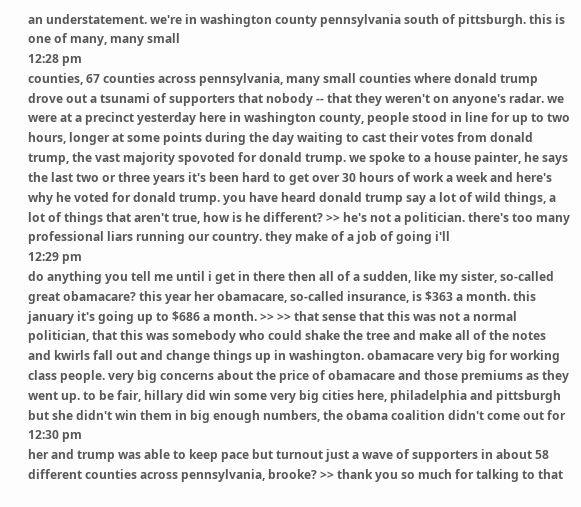an understatement. we're in washington county pennsylvania south of pittsburgh. this is one of many, many small
12:28 pm
counties, 67 counties across pennsylvania, many small counties where donald trump drove out a tsunami of supporters that nobody -- that they weren't on anyone's radar. we were at a precinct yesterday here in washington county, people stood in line for up to two hours, longer at some points during the day waiting to cast their votes from donald trump, the vast majority spovoted for donald trump. we spoke to a house painter, he says the last two or three years it's been hard to get over 30 hours of work a week and here's why he voted for donald trump. you have heard donald trump say a lot of wild things, a lot of things that aren't true, how is he different? >> he's not a politician. there's too many professional liars running our country. they make of a job of going i'll
12:29 pm
do anything you tell me until i get in there then all of a sudden, like my sister, so-called great obamacare? this year her obamacare, so-called insurance, is $363 a month. this january it's going up to $686 a month. >> >> that sense that this was not a normal politician, that this was somebody who could shake the tree and make all of the notes and kwirls fall out and change things up in washington. obamacare very big for working class people. very big concerns about the price of obamacare and those premiums as they went up. to be fair, hillary did win some very big cities here, philadelphia and pittsburgh but she didn't win them in big enough numbers, the obama coalition didn't come out for
12:30 pm
her and trump was able to keep pace but turnout just a wave of supporters in about 58 different counties across pennsylvania, brooke? >> thank you so much for talking to that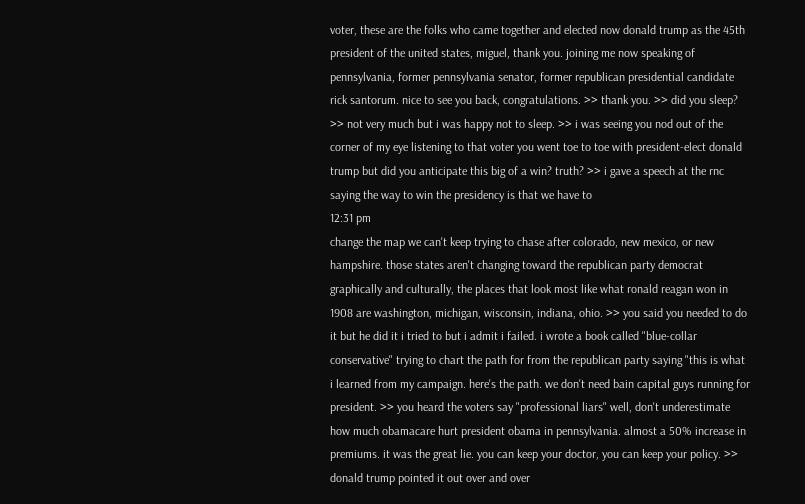voter, these are the folks who came together and elected now donald trump as the 45th president of the united states, miguel, thank you. joining me now speaking of pennsylvania, former pennsylvania senator, former republican presidential candidate rick santorum. nice to see you back, congratulations. >> thank you. >> did you sleep? >> not very much but i was happy not to sleep. >> i was seeing you nod out of the corner of my eye listening to that voter you went toe to toe with president-elect donald trump but did you anticipate this big of a win? truth? >> i gave a speech at the rnc saying the way to win the presidency is that we have to
12:31 pm
change the map we can't keep trying to chase after colorado, new mexico, or new hampshire. those states aren't changing toward the republican party democrat graphically and culturally, the places that look most like what ronald reagan won in 1908 are washington, michigan, wisconsin, indiana, ohio. >> you said you needed to do it but he did it i tried to but i admit i failed. i wrote a book called "blue-collar conservative" trying to chart the path for from the republican party saying "this is what i learned from my campaign. here's the path. we don't need bain capital guys running for president. >> you heard the voters say "professional liars" well, don't underestimate how much obamacare hurt president obama in pennsylvania. almost a 50% increase in premiums. it was the great lie. you can keep your doctor, you can keep your policy. >> donald trump pointed it out over and over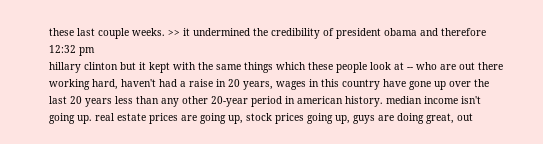these last couple weeks. >> it undermined the credibility of president obama and therefore
12:32 pm
hillary clinton but it kept with the same things which these people look at -- who are out there working hard, haven't had a raise in 20 years, wages in this country have gone up over the last 20 years less than any other 20-year period in american history. median income isn't going up. real estate prices are going up, stock prices going up, guys are doing great, out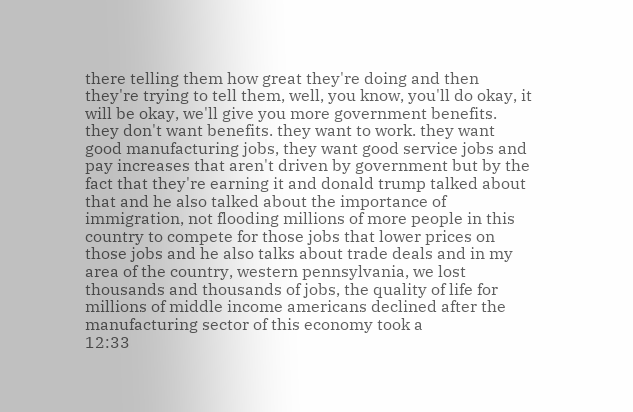there telling them how great they're doing and then they're trying to tell them, well, you know, you'll do okay, it will be okay, we'll give you more government benefits. they don't want benefits. they want to work. they want good manufacturing jobs, they want good service jobs and pay increases that aren't driven by government but by the fact that they're earning it and donald trump talked about that and he also talked about the importance of immigration, not flooding millions of more people in this country to compete for those jobs that lower prices on those jobs and he also talks about trade deals and in my area of the country, western pennsylvania, we lost thousands and thousands of jobs, the quality of life for millions of middle income americans declined after the manufacturing sector of this economy took a
12:33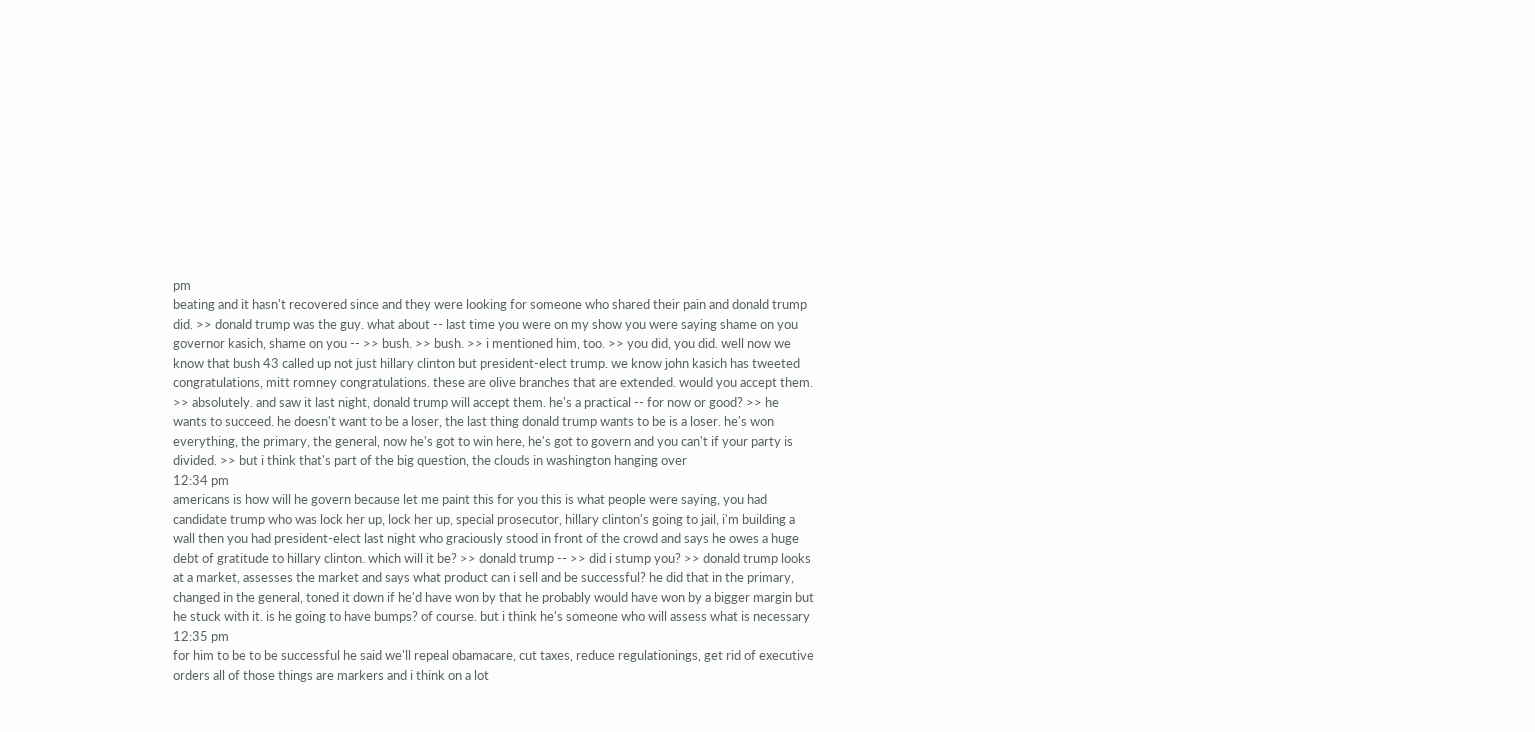pm
beating and it hasn't recovered since and they were looking for someone who shared their pain and donald trump did. >> donald trump was the guy. what about -- last time you were on my show you were saying shame on you governor kasich, shame on you -- >> bush. >> bush. >> i mentioned him, too. >> you did, you did. well now we know that bush 43 called up not just hillary clinton but president-elect trump. we know john kasich has tweeted congratulations, mitt romney congratulations. these are olive branches that are extended. would you accept them. >> absolutely. and saw it last night, donald trump will accept them. he's a practical -- for now or good? >> he wants to succeed. he doesn't want to be a loser, the last thing donald trump wants to be is a loser. he's won everything, the primary, the general, now he's got to win here, he's got to govern and you can't if your party is divided. >> but i think that's part of the big question, the clouds in washington hanging over
12:34 pm
americans is how will he govern because let me paint this for you this is what people were saying, you had candidate trump who was lock her up, lock her up, special prosecutor, hillary clinton's going to jail, i'm building a wall then you had president-elect last night who graciously stood in front of the crowd and says he owes a huge debt of gratitude to hillary clinton. which will it be? >> donald trump -- >> did i stump you? >> donald trump looks at a market, assesses the market and says what product can i sell and be successful? he did that in the primary, changed in the general, toned it down if he'd have won by that he probably would have won by a bigger margin but he stuck with it. is he going to have bumps? of course. but i think he's someone who will assess what is necessary
12:35 pm
for him to be to be successful he said we'll repeal obamacare, cut taxes, reduce regulationings, get rid of executive orders all of those things are markers and i think on a lot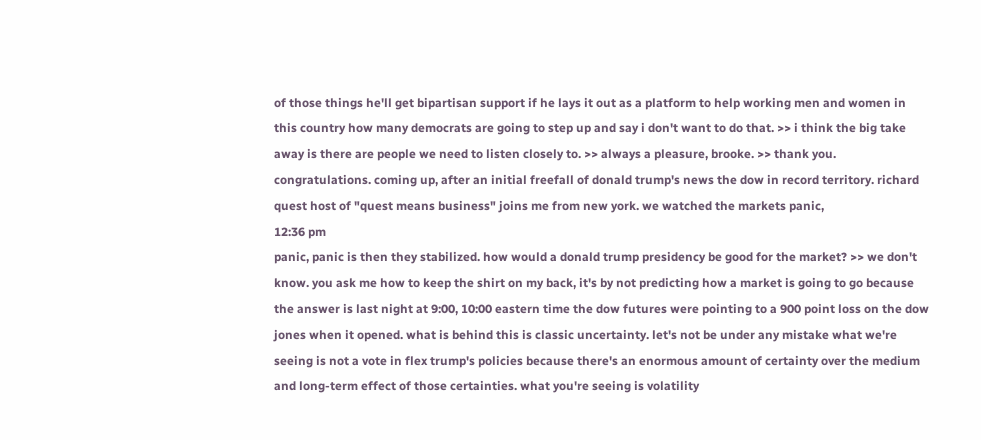of those things he'll get bipartisan support if he lays it out as a platform to help working men and women in this country how many democrats are going to step up and say i don't want to do that. >> i think the big take away is there are people we need to listen closely to. >> always a pleasure, brooke. >> thank you. congratulations. coming up, after an initial freefall of donald trump's news the dow in record territory. richard quest host of "quest means business" joins me from new york. we watched the markets panic,
12:36 pm
panic, panic is then they stabilized. how would a donald trump presidency be good for the market? >> we don't know. you ask me how to keep the shirt on my back, it's by not predicting how a market is going to go because the answer is last night at 9:00, 10:00 eastern time the dow futures were pointing to a 900 point loss on the dow jones when it opened. what is behind this is classic uncertainty. let's not be under any mistake what we're seeing is not a vote in flex trump's policies because there's an enormous amount of certainty over the medium and long-term effect of those certainties. what you're seeing is volatility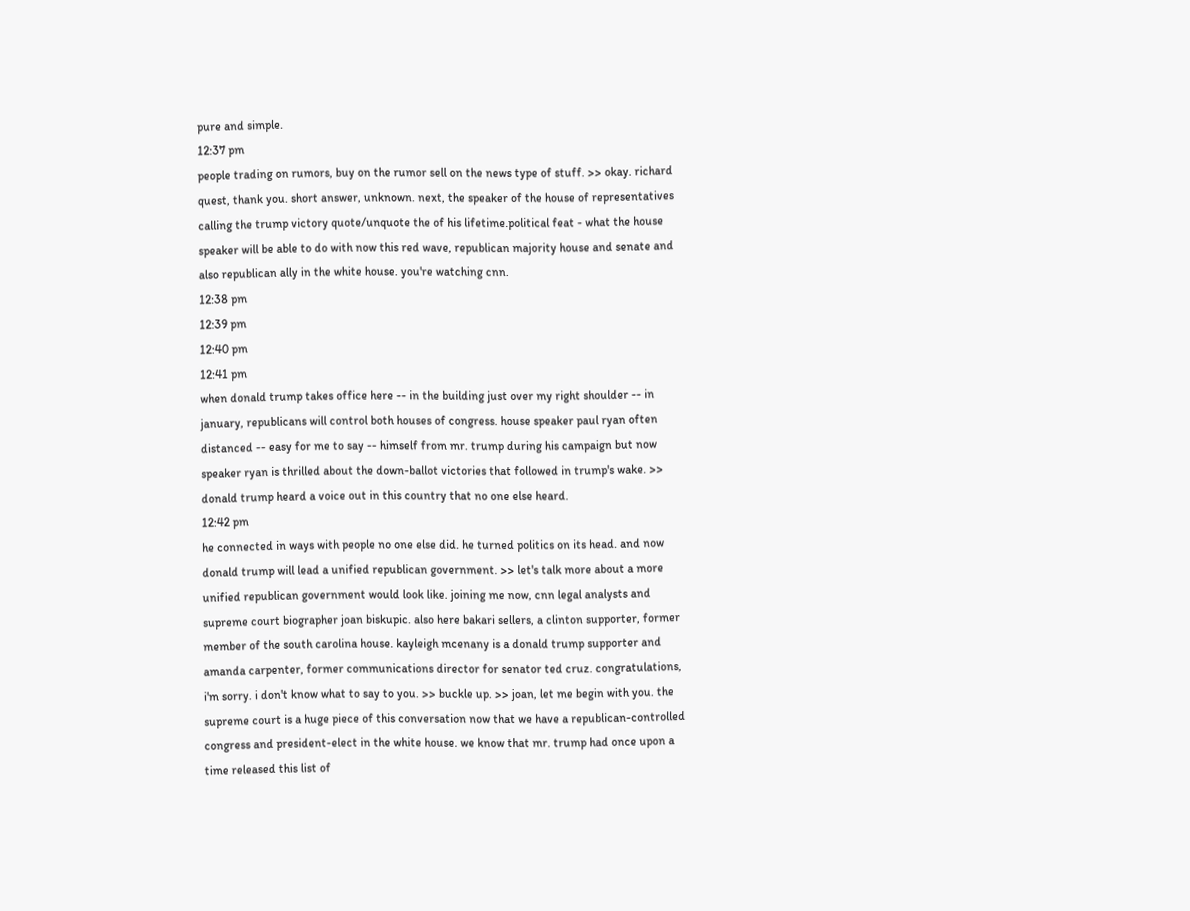pure and simple.
12:37 pm
people trading on rumors, buy on the rumor sell on the news type of stuff. >> okay. richard quest, thank you. short answer, unknown. next, the speaker of the house of representatives calling the trump victory quote/unquote the of his lifetime.political feat - what the house speaker will be able to do with now this red wave, republican majority house and senate and also republican ally in the white house. you're watching cnn.
12:38 pm
12:39 pm
12:40 pm
12:41 pm
when donald trump takes office here -- in the building just over my right shoulder -- in january, republicans will control both houses of congress. house speaker paul ryan often distanced -- easy for me to say -- himself from mr. trump during his campaign but now speaker ryan is thrilled about the down-ballot victories that followed in trump's wake. >> donald trump heard a voice out in this country that no one else heard.
12:42 pm
he connected in ways with people no one else did. he turned politics on its head. and now donald trump will lead a unified republican government. >> let's talk more about a more unified republican government would look like. joining me now, cnn legal analysts and supreme court biographer joan biskupic. also here bakari sellers, a clinton supporter, former member of the south carolina house. kayleigh mcenany is a donald trump supporter and amanda carpenter, former communications director for senator ted cruz. congratulations, i'm sorry. i don't know what to say to you. >> buckle up. >> joan, let me begin with you. the supreme court is a huge piece of this conversation now that we have a republican-controlled congress and president-elect in the white house. we know that mr. trump had once upon a time released this list of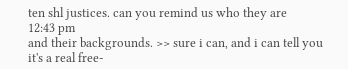ten shl justices. can you remind us who they are
12:43 pm
and their backgrounds. >> sure i can, and i can tell you it's a real free-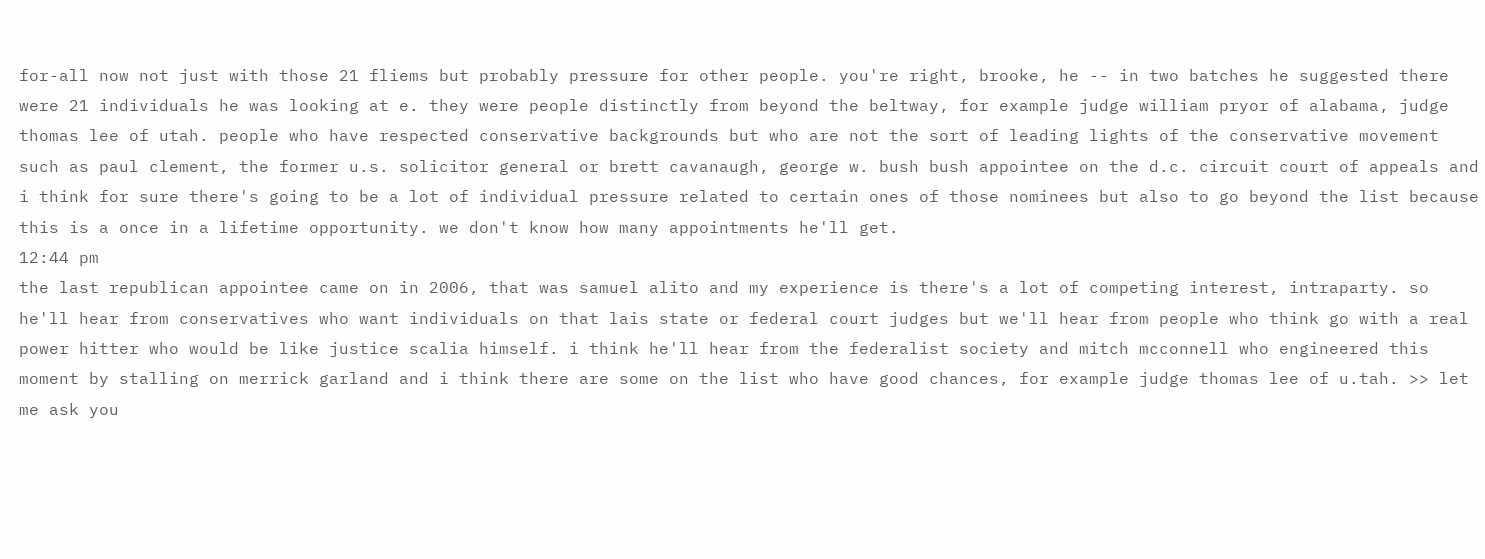for-all now not just with those 21 fliems but probably pressure for other people. you're right, brooke, he -- in two batches he suggested there were 21 individuals he was looking at e. they were people distinctly from beyond the beltway, for example judge william pryor of alabama, judge thomas lee of utah. people who have respected conservative backgrounds but who are not the sort of leading lights of the conservative movement such as paul clement, the former u.s. solicitor general or brett cavanaugh, george w. bush bush appointee on the d.c. circuit court of appeals and i think for sure there's going to be a lot of individual pressure related to certain ones of those nominees but also to go beyond the list because this is a once in a lifetime opportunity. we don't know how many appointments he'll get.
12:44 pm
the last republican appointee came on in 2006, that was samuel alito and my experience is there's a lot of competing interest, intraparty. so he'll hear from conservatives who want individuals on that lais state or federal court judges but we'll hear from people who think go with a real power hitter who would be like justice scalia himself. i think he'll hear from the federalist society and mitch mcconnell who engineered this moment by stalling on merrick garland and i think there are some on the list who have good chances, for example judge thomas lee of u.tah. >> let me ask you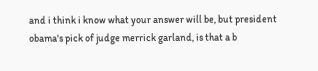and i think i know what your answer will be, but president obama's pick of judge merrick garland, is that a b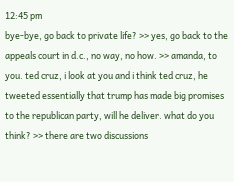12:45 pm
bye-bye, go back to private life? >> yes, go back to the appeals court in d.c., no way, no how. >> amanda, to you. ted cruz, i look at you and i think ted cruz, he tweeted essentially that trump has made big promises to the republican party, will he deliver. what do you think? >> there are two discussions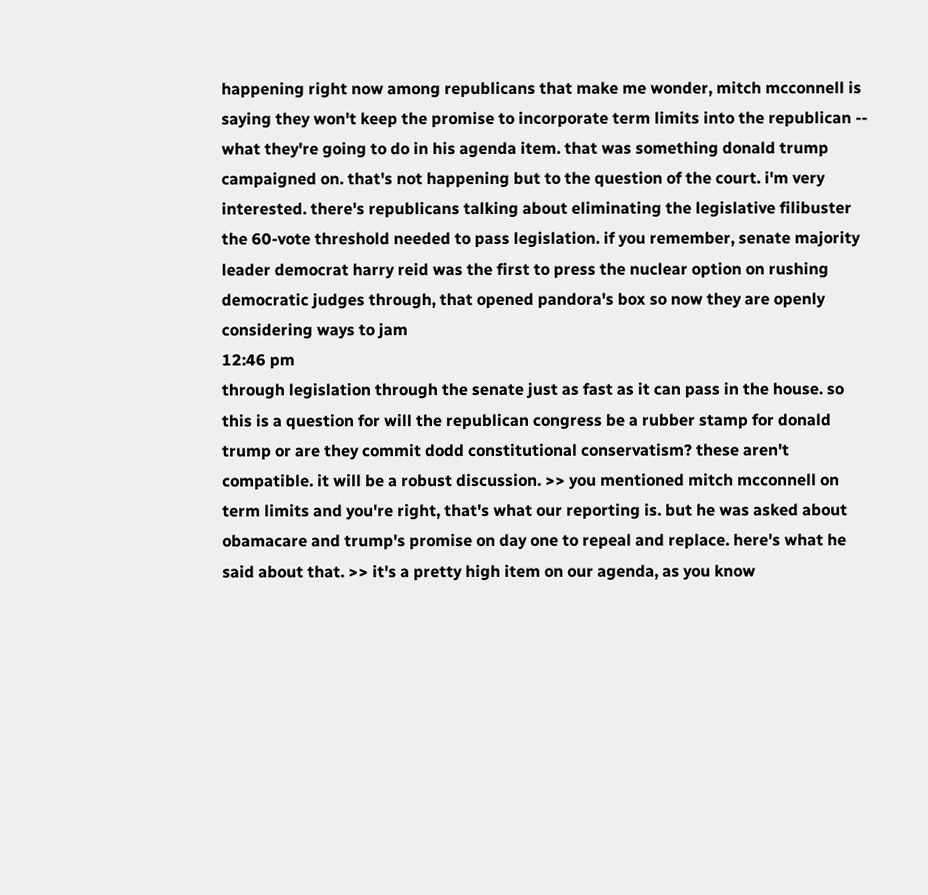happening right now among republicans that make me wonder, mitch mcconnell is saying they won't keep the promise to incorporate term limits into the republican -- what they're going to do in his agenda item. that was something donald trump campaigned on. that's not happening but to the question of the court. i'm very interested. there's republicans talking about eliminating the legislative filibuster the 60-vote threshold needed to pass legislation. if you remember, senate majority leader democrat harry reid was the first to press the nuclear option on rushing democratic judges through, that opened pandora's box so now they are openly considering ways to jam
12:46 pm
through legislation through the senate just as fast as it can pass in the house. so this is a question for will the republican congress be a rubber stamp for donald trump or are they commit dodd constitutional conservatism? these aren't compatible. it will be a robust discussion. >> you mentioned mitch mcconnell on term limits and you're right, that's what our reporting is. but he was asked about obamacare and trump's promise on day one to repeal and replace. here's what he said about that. >> it's a pretty high item on our agenda, as you know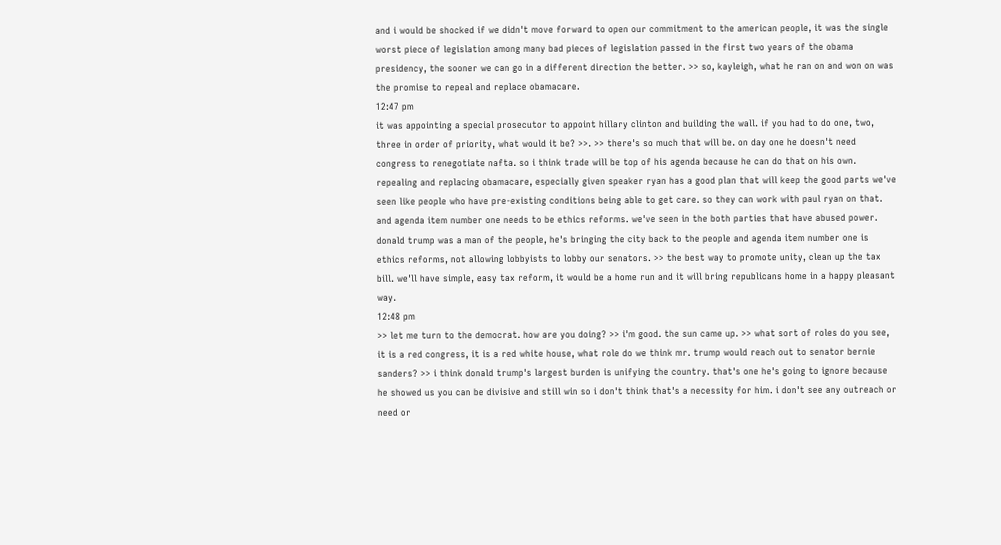and i would be shocked if we didn't move forward to open our commitment to the american people, it was the single worst piece of legislation among many bad pieces of legislation passed in the first two years of the obama presidency, the sooner we can go in a different direction the better. >> so, kayleigh, what he ran on and won on was the promise to repeal and replace obamacare.
12:47 pm
it was appointing a special prosecutor to appoint hillary clinton and building the wall. if you had to do one, two, three in order of priority, what would it be? >>. >> there's so much that will be. on day one he doesn't need congress to renegotiate nafta. so i think trade will be top of his agenda because he can do that on his own. repealing and replacing obamacare, especially given speaker ryan has a good plan that will keep the good parts we've seen like people who have pre-existing conditions being able to get care. so they can work with paul ryan on that. and agenda item number one needs to be ethics reforms. we've seen in the both parties that have abused power. donald trump was a man of the people, he's bringing the city back to the people and agenda item number one is ethics reforms, not allowing lobbyists to lobby our senators. >> the best way to promote unity, clean up the tax bill. we'll have simple, easy tax reform, it would be a home run and it will bring republicans home in a happy pleasant way.
12:48 pm
>> let me turn to the democrat. how are you doing? >> i'm good. the sun came up. >> what sort of roles do you see, it is a red congress, it is a red white house, what role do we think mr. trump would reach out to senator bernie sanders? >> i think donald trump's largest burden is unifying the country. that's one he's going to ignore because he showed us you can be divisive and still win so i don't think that's a necessity for him. i don't see any outreach or need or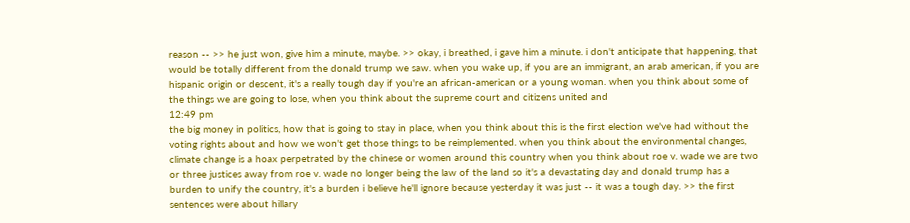reason -- >> he just won, give him a minute, maybe. >> okay, i breathed, i gave him a minute. i don't anticipate that happening, that would be totally different from the donald trump we saw. when you wake up, if you are an immigrant, an arab american, if you are hispanic origin or descent, it's a really tough day if you're an african-american or a young woman. when you think about some of the things we are going to lose, when you think about the supreme court and citizens united and
12:49 pm
the big money in politics, how that is going to stay in place, when you think about this is the first election we've had without the voting rights about and how we won't get those things to be reimplemented. when you think about the environmental changes, climate change is a hoax perpetrated by the chinese or women around this country when you think about roe v. wade we are two or three justices away from roe v. wade no longer being the law of the land so it's a devastating day and donald trump has a burden to unify the country, it's a burden i believe he'll ignore because yesterday it was just -- it was a tough day. >> the first sentences were about hillary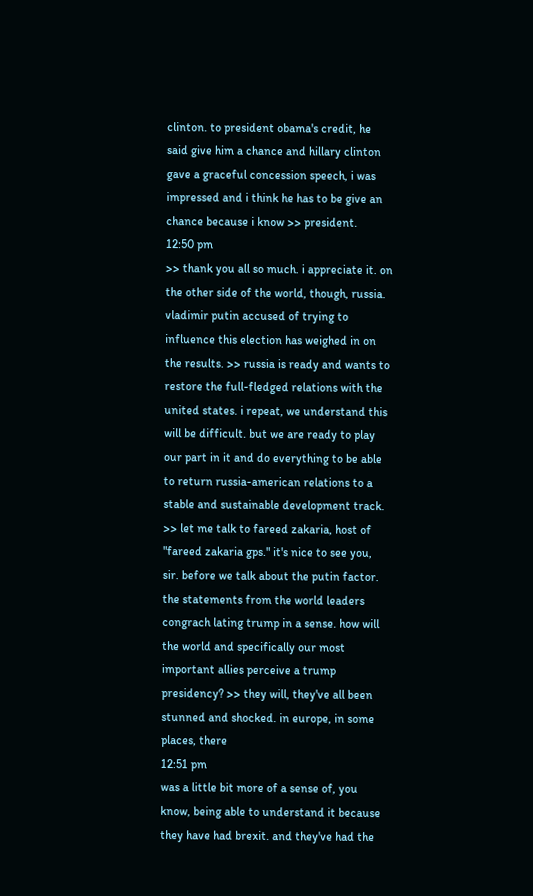clinton. to president obama's credit, he said give him a chance and hillary clinton gave a graceful concession speech, i was impressed and i think he has to be give an chance because i know >> president.
12:50 pm
>> thank you all so much. i appreciate it. on the other side of the world, though, russia. vladimir putin accused of trying to influence this election has weighed in on the results. >> russia is ready and wants to restore the full-fledged relations with the united states. i repeat, we understand this will be difficult. but we are ready to play our part in it and do everything to be able to return russia-american relations to a stable and sustainable development track. >> let me talk to fareed zakaria, host of "fareed zakaria gps." it's nice to see you, sir. before we talk about the putin factor. the statements from the world leaders congrach lating trump in a sense. how will the world and specifically our most important allies perceive a trump presidency? >> they will, they've all been stunned and shocked. in europe, in some places, there
12:51 pm
was a little bit more of a sense of, you know, being able to understand it because they have had brexit. and they've had the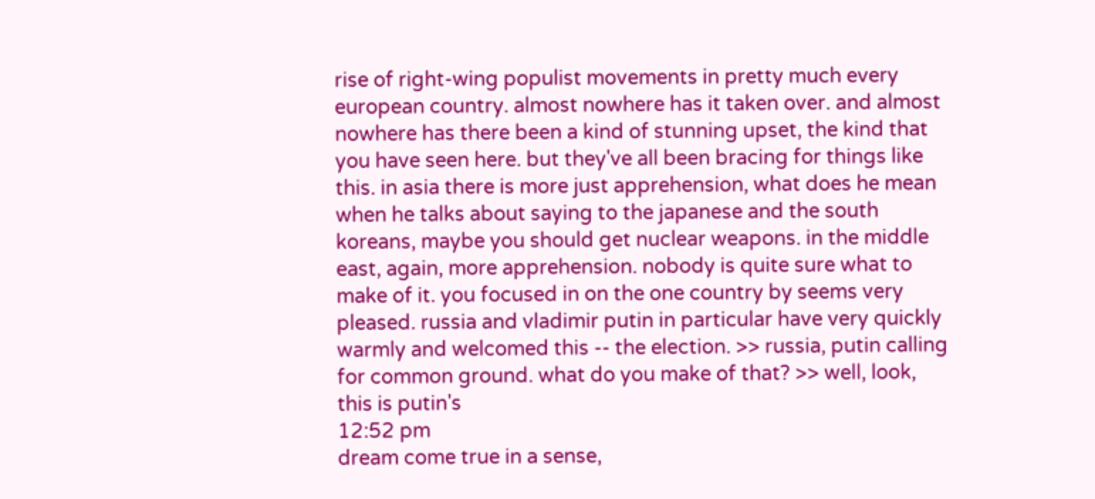rise of right-wing populist movements in pretty much every european country. almost nowhere has it taken over. and almost nowhere has there been a kind of stunning upset, the kind that you have seen here. but they've all been bracing for things like this. in asia there is more just apprehension, what does he mean when he talks about saying to the japanese and the south koreans, maybe you should get nuclear weapons. in the middle east, again, more apprehension. nobody is quite sure what to make of it. you focused in on the one country by seems very pleased. russia and vladimir putin in particular have very quickly warmly and welcomed this -- the election. >> russia, putin calling for common ground. what do you make of that? >> well, look, this is putin's
12:52 pm
dream come true in a sense,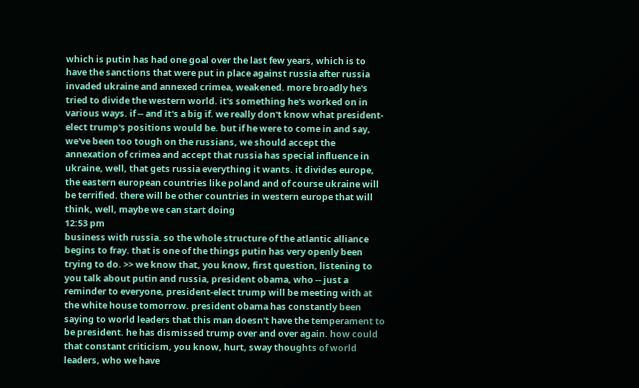which is putin has had one goal over the last few years, which is to have the sanctions that were put in place against russia after russia invaded ukraine and annexed crimea, weakened. more broadly he's tried to divide the western world. it's something he's worked on in various ways. if -- and it's a big if. we really don't know what president-elect trump's positions would be. but if he were to come in and say, we've been too tough on the russians, we should accept the annexation of crimea and accept that russia has special influence in ukraine, well, that gets russia everything it wants. it divides europe, the eastern european countries like poland and of course ukraine will be terrified. there will be other countries in western europe that will think, well, maybe we can start doing
12:53 pm
business with russia. so the whole structure of the atlantic alliance begins to fray. that is one of the things putin has very openly been trying to do. >> we know that, you know, first question, listening to you talk about putin and russia, president obama, who -- just a reminder to everyone, president-elect trump will be meeting with at the white house tomorrow. president obama has constantly been saying to world leaders that this man doesn't have the temperament to be president. he has dismissed trump over and over again. how could that constant criticism, you know, hurt, sway thoughts of world leaders, who we have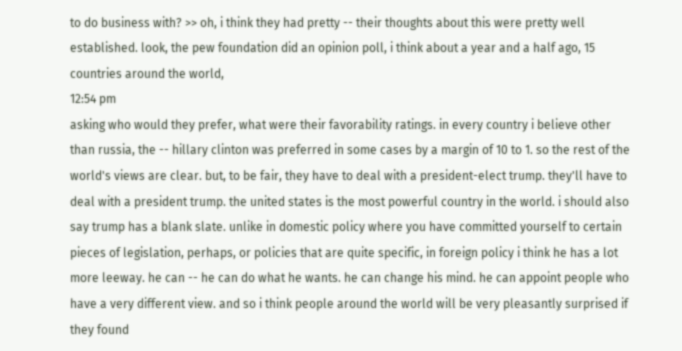to do business with? >> oh, i think they had pretty -- their thoughts about this were pretty well established. look, the pew foundation did an opinion poll, i think about a year and a half ago, 15 countries around the world,
12:54 pm
asking who would they prefer, what were their favorability ratings. in every country i believe other than russia, the -- hillary clinton was preferred in some cases by a margin of 10 to 1. so the rest of the world's views are clear. but, to be fair, they have to deal with a president-elect trump. they'll have to deal with a president trump. the united states is the most powerful country in the world. i should also say trump has a blank slate. unlike in domestic policy where you have committed yourself to certain pieces of legislation, perhaps, or policies that are quite specific, in foreign policy i think he has a lot more leeway. he can -- he can do what he wants. he can change his mind. he can appoint people who have a very different view. and so i think people around the world will be very pleasantly surprised if they found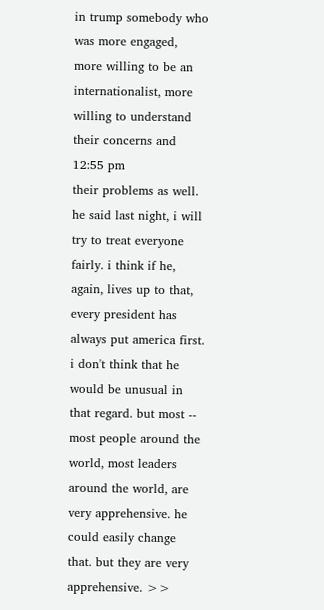in trump somebody who was more engaged, more willing to be an internationalist, more willing to understand their concerns and
12:55 pm
their problems as well. he said last night, i will try to treat everyone fairly. i think if he, again, lives up to that, every president has always put america first. i don't think that he would be unusual in that regard. but most -- most people around the world, most leaders around the world, are very apprehensive. he could easily change that. but they are very apprehensive. >>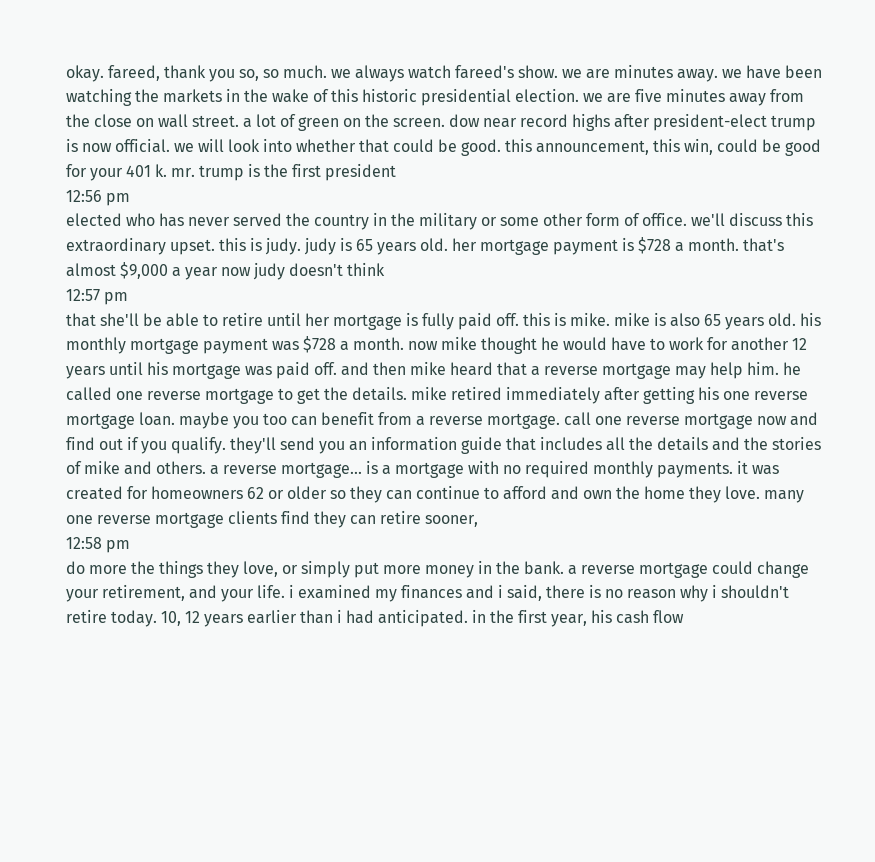okay. fareed, thank you so, so much. we always watch fareed's show. we are minutes away. we have been watching the markets in the wake of this historic presidential election. we are five minutes away from the close on wall street. a lot of green on the screen. dow near record highs after president-elect trump is now official. we will look into whether that could be good. this announcement, this win, could be good for your 401 k. mr. trump is the first president
12:56 pm
elected who has never served the country in the military or some other form of office. we'll discuss this extraordinary upset. this is judy. judy is 65 years old. her mortgage payment is $728 a month. that's almost $9,000 a year now judy doesn't think
12:57 pm
that she'll be able to retire until her mortgage is fully paid off. this is mike. mike is also 65 years old. his monthly mortgage payment was $728 a month. now mike thought he would have to work for another 12 years until his mortgage was paid off. and then mike heard that a reverse mortgage may help him. he called one reverse mortgage to get the details. mike retired immediately after getting his one reverse mortgage loan. maybe you too can benefit from a reverse mortgage. call one reverse mortgage now and find out if you qualify. they'll send you an information guide that includes all the details and the stories of mike and others. a reverse mortgage... is a mortgage with no required monthly payments. it was created for homeowners 62 or older so they can continue to afford and own the home they love. many one reverse mortgage clients find they can retire sooner,
12:58 pm
do more the things they love, or simply put more money in the bank. a reverse mortgage could change your retirement, and your life. i examined my finances and i said, there is no reason why i shouldn't retire today. 10, 12 years earlier than i had anticipated. in the first year, his cash flow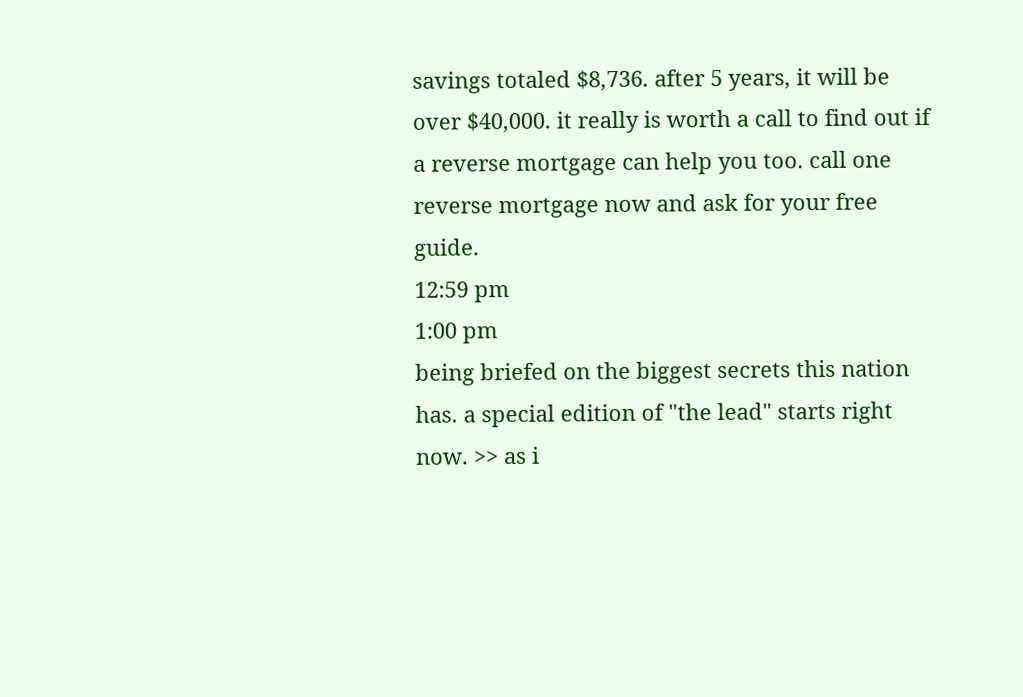savings totaled $8,736. after 5 years, it will be over $40,000. it really is worth a call to find out if a reverse mortgage can help you too. call one reverse mortgage now and ask for your free guide.
12:59 pm
1:00 pm
being briefed on the biggest secrets this nation has. a special edition of "the lead" starts right now. >> as i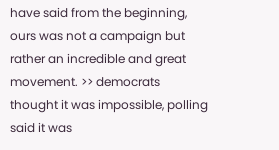have said from the beginning, ours was not a campaign but rather an incredible and great movement. >> democrats thought it was impossible, polling said it was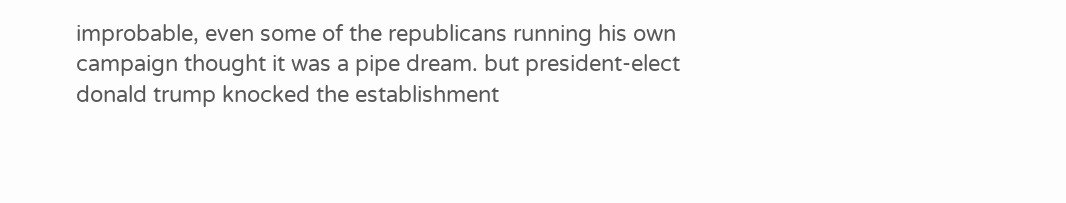improbable, even some of the republicans running his own campaign thought it was a pipe dream. but president-elect donald trump knocked the establishment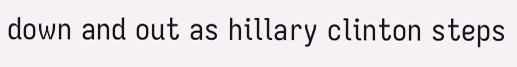down and out as hillary clinton steps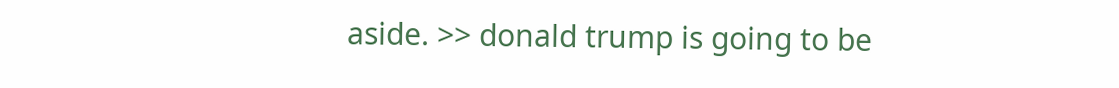aside. >> donald trump is going to be